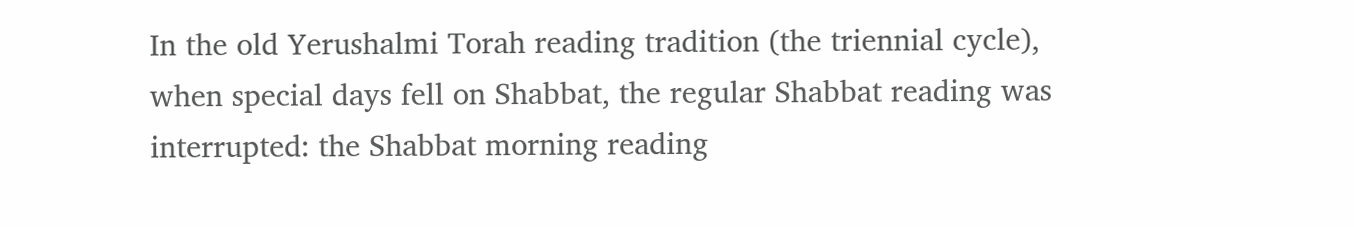In the old Yerushalmi Torah reading tradition (the triennial cycle), when special days fell on Shabbat, the regular Shabbat reading was interrupted: the Shabbat morning reading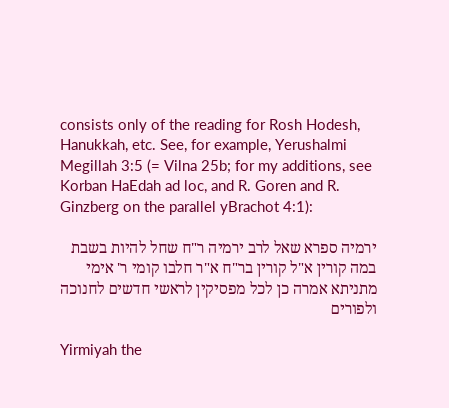consists only of the reading for Rosh Hodesh, Hanukkah, etc. See, for example, Yerushalmi Megillah 3:5 (= Vilna 25b; for my additions, see Korban HaEdah ad loc, and R. Goren and R. Ginzberg on the parallel yBrachot 4:1):

ירמיה ספרא שאל לרב ירמיה ר"ח שחל להיות בשבת במה קורין א"ל קורין בר"ח א"ר חלבו קומי ר' אימי מתניתא אמרה כן לכל מפסיקין לראשי חדשים לחנוכה ולפורים

Yirmiyah the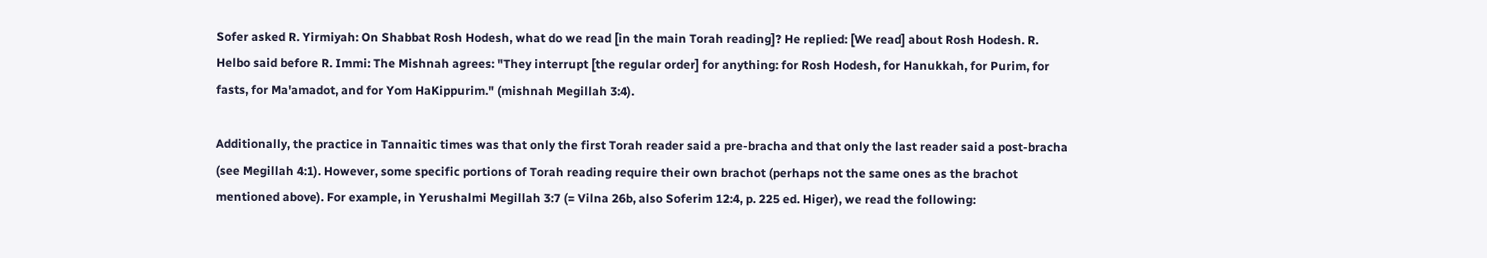Sofer asked R. Yirmiyah: On Shabbat Rosh Hodesh, what do we read [in the main Torah reading]? He replied: [We read] about Rosh Hodesh. R. Helbo said before R. Immi: The Mishnah agrees: "They interrupt [the regular order] for anything: for Rosh Hodesh, for Hanukkah, for Purim, for fasts, for Ma'amadot, and for Yom HaKippurim." (mishnah Megillah 3:4).

Additionally, the practice in Tannaitic times was that only the first Torah reader said a pre-bracha and that only the last reader said a post-bracha (see Megillah 4:1). However, some specific portions of Torah reading require their own brachot (perhaps not the same ones as the brachot mentioned above). For example, in Yerushalmi Megillah 3:7 (= Vilna 26b, also Soferim 12:4, p. 225 ed. Higer), we read the following: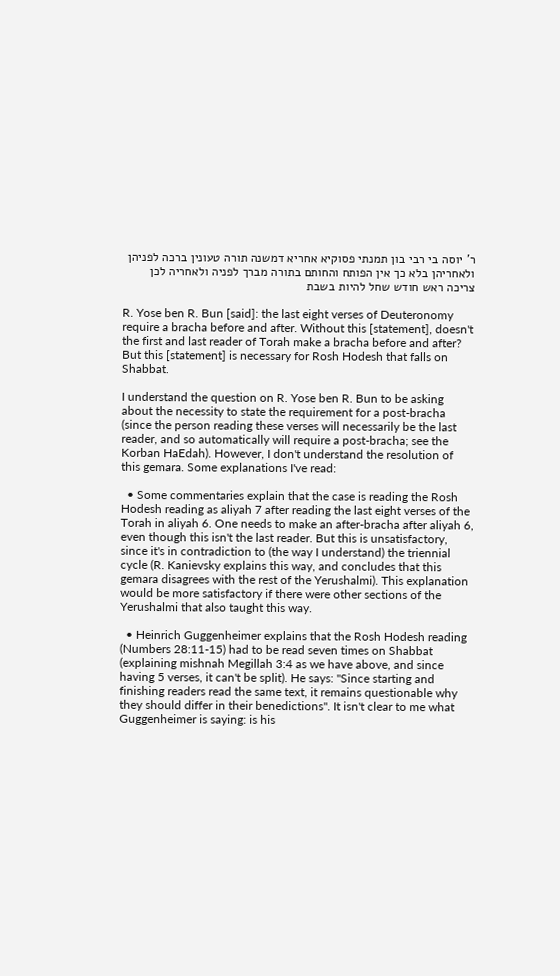ר' יוסה בי רבי בון תמנתי פסוקיא אחריא דמשנה תורה טעונין ברכה לפניהן ולאחריהן בלא כך אין הפותח והחותם בתורה מברך לפניה ולאחריה לכן צריכה ראש חודש שחל להיות בשבת

R. Yose ben R. Bun [said]: the last eight verses of Deuteronomy require a bracha before and after. Without this [statement], doesn't the first and last reader of Torah make a bracha before and after? But this [statement] is necessary for Rosh Hodesh that falls on Shabbat.

I understand the question on R. Yose ben R. Bun to be asking about the necessity to state the requirement for a post-bracha (since the person reading these verses will necessarily be the last reader, and so automatically will require a post-bracha; see the Korban HaEdah). However, I don't understand the resolution of this gemara. Some explanations I've read:

  • Some commentaries explain that the case is reading the Rosh Hodesh reading as aliyah 7 after reading the last eight verses of the Torah in aliyah 6. One needs to make an after-bracha after aliyah 6, even though this isn't the last reader. But this is unsatisfactory, since it's in contradiction to (the way I understand) the triennial cycle (R. Kanievsky explains this way, and concludes that this gemara disagrees with the rest of the Yerushalmi). This explanation would be more satisfactory if there were other sections of the Yerushalmi that also taught this way.

  • Heinrich Guggenheimer explains that the Rosh Hodesh reading (Numbers 28:11-15) had to be read seven times on Shabbat (explaining mishnah Megillah 3:4 as we have above, and since having 5 verses, it can't be split). He says: "Since starting and finishing readers read the same text, it remains questionable why they should differ in their benedictions". It isn't clear to me what Guggenheimer is saying: is his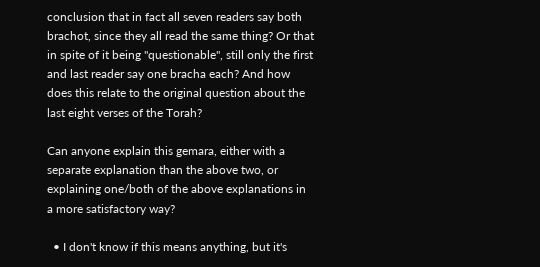conclusion that in fact all seven readers say both brachot, since they all read the same thing? Or that in spite of it being "questionable", still only the first and last reader say one bracha each? And how does this relate to the original question about the last eight verses of the Torah?

Can anyone explain this gemara, either with a separate explanation than the above two, or explaining one/both of the above explanations in a more satisfactory way?

  • I don't know if this means anything, but it's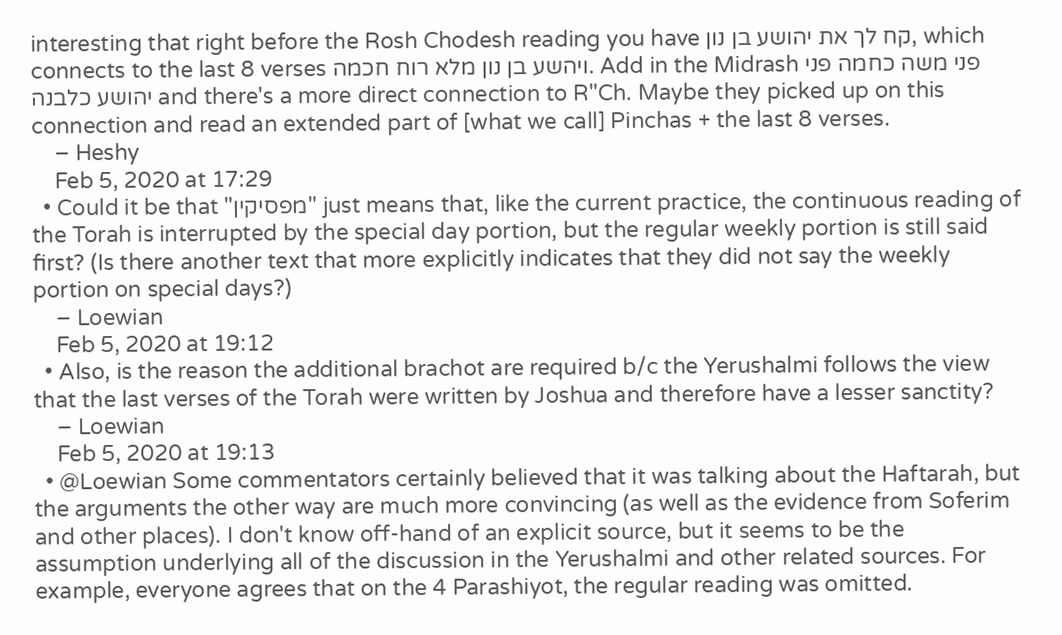interesting that right before the Rosh Chodesh reading you have קח לך את יהושע בן נון, which connects to the last 8 verses ויהשע בן נון מלא רוח חכמה. Add in the Midrash פני משה כחמה פני יהושע כלבנה and there's a more direct connection to R"Ch. Maybe they picked up on this connection and read an extended part of [what we call] Pinchas + the last 8 verses.
    – Heshy
    Feb 5, 2020 at 17:29
  • Could it be that "מפסיקין" just means that, like the current practice, the continuous reading of the Torah is interrupted by the special day portion, but the regular weekly portion is still said first? (Is there another text that more explicitly indicates that they did not say the weekly portion on special days?)
    – Loewian
    Feb 5, 2020 at 19:12
  • Also, is the reason the additional brachot are required b/c the Yerushalmi follows the view that the last verses of the Torah were written by Joshua and therefore have a lesser sanctity?
    – Loewian
    Feb 5, 2020 at 19:13
  • @Loewian Some commentators certainly believed that it was talking about the Haftarah, but the arguments the other way are much more convincing (as well as the evidence from Soferim and other places). I don't know off-hand of an explicit source, but it seems to be the assumption underlying all of the discussion in the Yerushalmi and other related sources. For example, everyone agrees that on the 4 Parashiyot, the regular reading was omitted.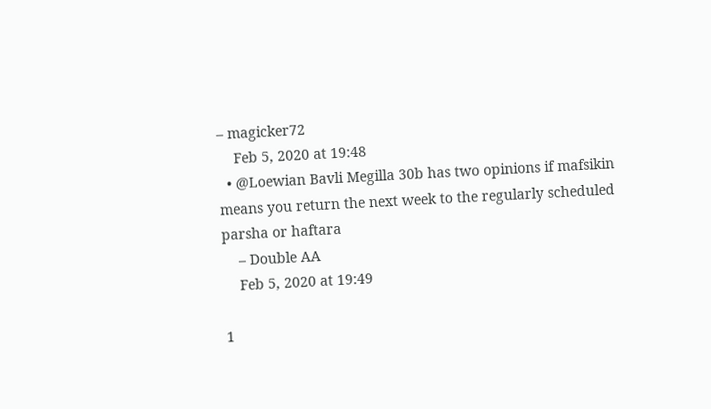– magicker72
    Feb 5, 2020 at 19:48
  • @Loewian Bavli Megilla 30b has two opinions if mafsikin means you return the next week to the regularly scheduled parsha or haftara
    – Double AA
    Feb 5, 2020 at 19:49

1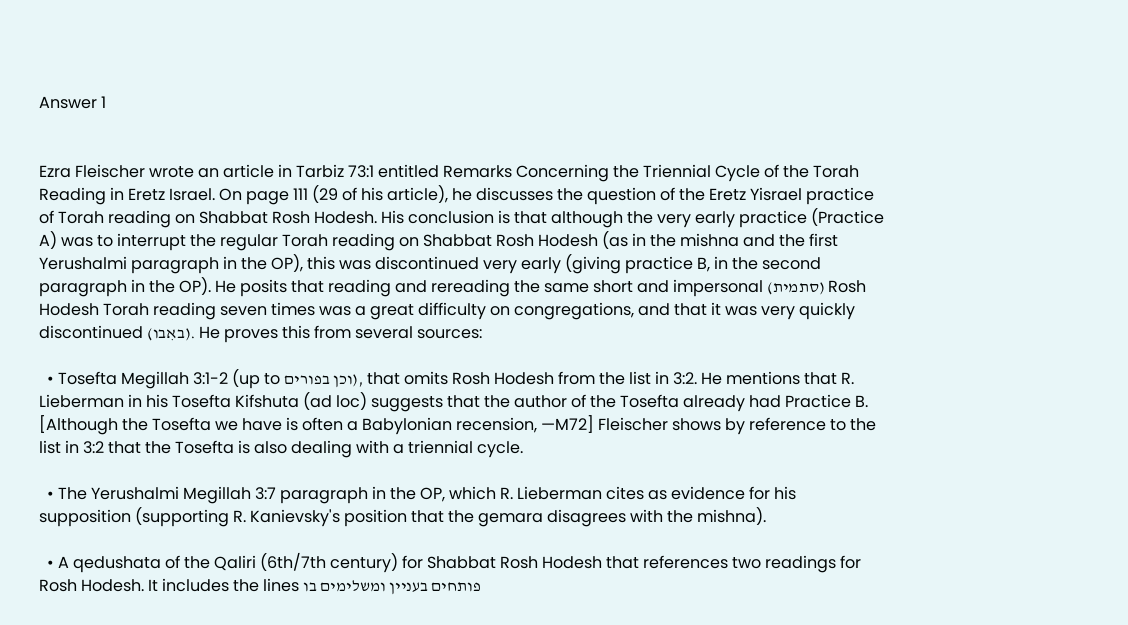Answer 1


Ezra Fleischer wrote an article in Tarbiz 73:1 entitled Remarks Concerning the Triennial Cycle of the Torah Reading in Eretz Israel. On page 111 (29 of his article), he discusses the question of the Eretz Yisrael practice of Torah reading on Shabbat Rosh Hodesh. His conclusion is that although the very early practice (Practice A) was to interrupt the regular Torah reading on Shabbat Rosh Hodesh (as in the mishna and the first Yerushalmi paragraph in the OP), this was discontinued very early (giving practice B, in the second paragraph in the OP). He posits that reading and rereading the same short and impersonal (סתמית) Rosh Hodesh Torah reading seven times was a great difficulty on congregations, and that it was very quickly discontinued (באִבו). He proves this from several sources:

  • Tosefta Megillah 3:1-2 (up to וכן בפורים), that omits Rosh Hodesh from the list in 3:2. He mentions that R. Lieberman in his Tosefta Kifshuta (ad loc) suggests that the author of the Tosefta already had Practice B. [Although the Tosefta we have is often a Babylonian recension, —M72] Fleischer shows by reference to the list in 3:2 that the Tosefta is also dealing with a triennial cycle.

  • The Yerushalmi Megillah 3:7 paragraph in the OP, which R. Lieberman cites as evidence for his supposition (supporting R. Kanievsky's position that the gemara disagrees with the mishna).

  • A qedushata of the Qaliri (6th/7th century) for Shabbat Rosh Hodesh that references two readings for Rosh Hodesh. It includes the lines פותחים בעניין ומשלימים בו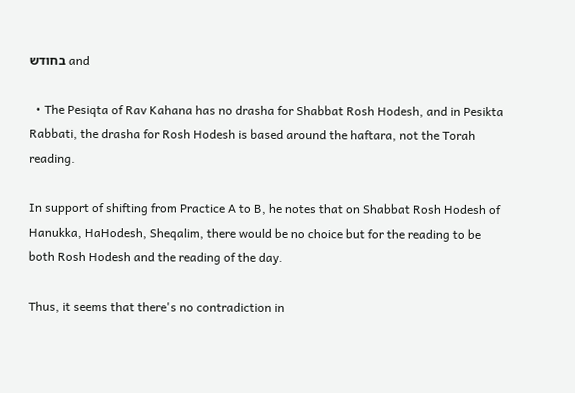בחודש and

  • The Pesiqta of Rav Kahana has no drasha for Shabbat Rosh Hodesh, and in Pesikta Rabbati, the drasha for Rosh Hodesh is based around the haftara, not the Torah reading.

In support of shifting from Practice A to B, he notes that on Shabbat Rosh Hodesh of Hanukka, HaHodesh, Sheqalim, there would be no choice but for the reading to be both Rosh Hodesh and the reading of the day.

Thus, it seems that there's no contradiction in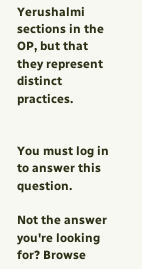Yerushalmi sections in the OP, but that they represent distinct practices.


You must log in to answer this question.

Not the answer you're looking for? Browse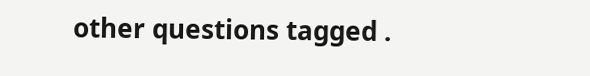other questions tagged .